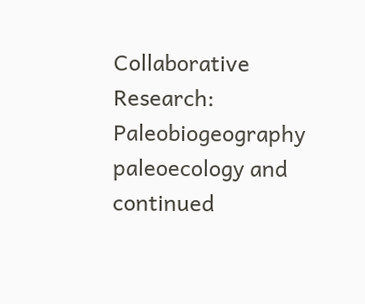Collaborative Research: Paleobiogeography paleoecology and continued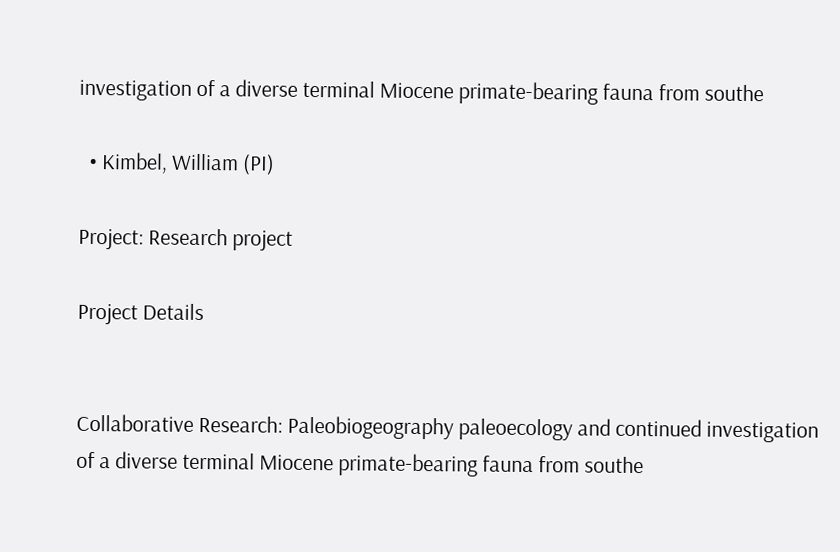investigation of a diverse terminal Miocene primate-bearing fauna from southe

  • Kimbel, William (PI)

Project: Research project

Project Details


Collaborative Research: Paleobiogeography paleoecology and continued investigation of a diverse terminal Miocene primate-bearing fauna from southe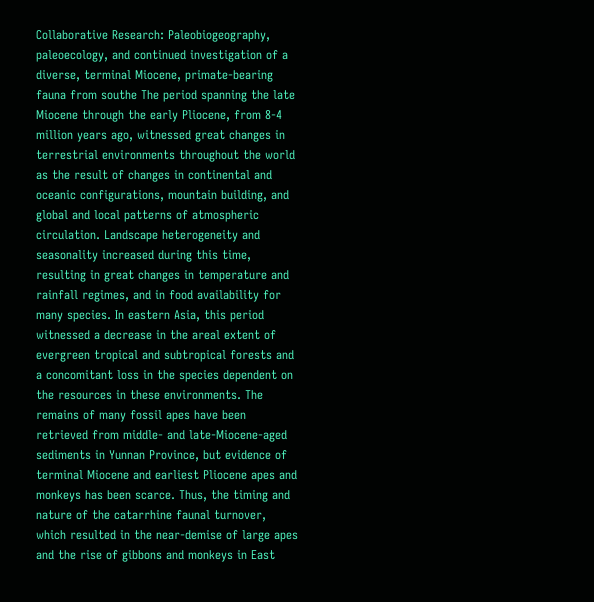Collaborative Research: Paleobiogeography, paleoecology, and continued investigation of a diverse, terminal Miocene, primate-bearing fauna from southe The period spanning the late Miocene through the early Pliocene, from 8-4 million years ago, witnessed great changes in terrestrial environments throughout the world as the result of changes in continental and oceanic configurations, mountain building, and global and local patterns of atmospheric circulation. Landscape heterogeneity and seasonality increased during this time, resulting in great changes in temperature and rainfall regimes, and in food availability for many species. In eastern Asia, this period witnessed a decrease in the areal extent of evergreen tropical and subtropical forests and a concomitant loss in the species dependent on the resources in these environments. The remains of many fossil apes have been retrieved from middle- and late-Miocene-aged sediments in Yunnan Province, but evidence of terminal Miocene and earliest Pliocene apes and monkeys has been scarce. Thus, the timing and nature of the catarrhine faunal turnover, which resulted in the near-demise of large apes and the rise of gibbons and monkeys in East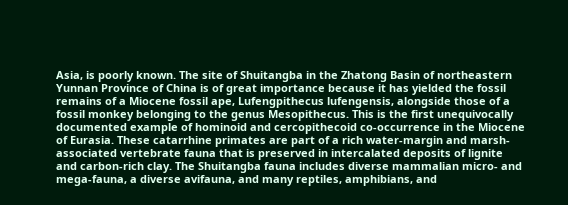Asia, is poorly known. The site of Shuitangba in the Zhatong Basin of northeastern Yunnan Province of China is of great importance because it has yielded the fossil remains of a Miocene fossil ape, Lufengpithecus lufengensis, alongside those of a fossil monkey belonging to the genus Mesopithecus. This is the first unequivocally documented example of hominoid and cercopithecoid co-occurrence in the Miocene of Eurasia. These catarrhine primates are part of a rich water-margin and marsh-associated vertebrate fauna that is preserved in intercalated deposits of lignite and carbon-rich clay. The Shuitangba fauna includes diverse mammalian micro- and mega-fauna, a diverse avifauna, and many reptiles, amphibians, and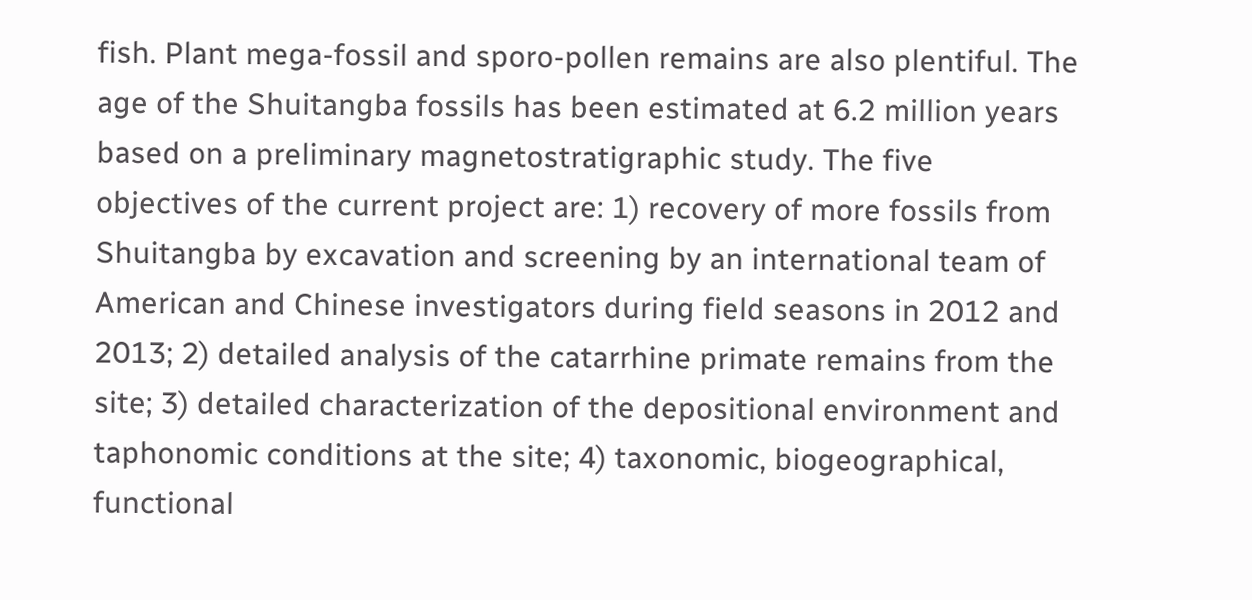fish. Plant mega-fossil and sporo-pollen remains are also plentiful. The age of the Shuitangba fossils has been estimated at 6.2 million years based on a preliminary magnetostratigraphic study. The five objectives of the current project are: 1) recovery of more fossils from Shuitangba by excavation and screening by an international team of American and Chinese investigators during field seasons in 2012 and 2013; 2) detailed analysis of the catarrhine primate remains from the site; 3) detailed characterization of the depositional environment and taphonomic conditions at the site; 4) taxonomic, biogeographical, functional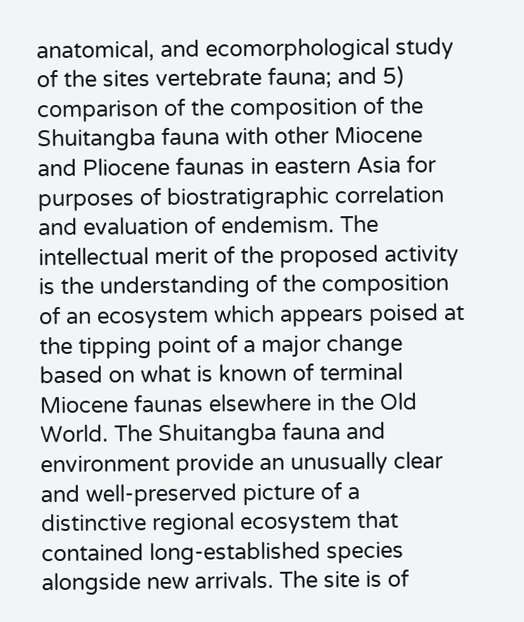anatomical, and ecomorphological study of the sites vertebrate fauna; and 5) comparison of the composition of the Shuitangba fauna with other Miocene and Pliocene faunas in eastern Asia for purposes of biostratigraphic correlation and evaluation of endemism. The intellectual merit of the proposed activity is the understanding of the composition of an ecosystem which appears poised at the tipping point of a major change based on what is known of terminal Miocene faunas elsewhere in the Old World. The Shuitangba fauna and environment provide an unusually clear and well-preserved picture of a distinctive regional ecosystem that contained long-established species alongside new arrivals. The site is of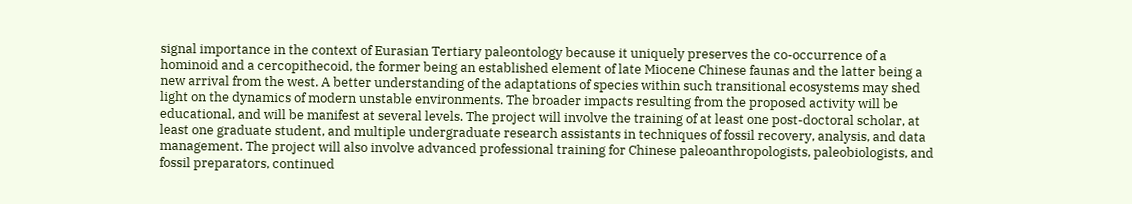signal importance in the context of Eurasian Tertiary paleontology because it uniquely preserves the co-occurrence of a hominoid and a cercopithecoid, the former being an established element of late Miocene Chinese faunas and the latter being a new arrival from the west. A better understanding of the adaptations of species within such transitional ecosystems may shed light on the dynamics of modern unstable environments. The broader impacts resulting from the proposed activity will be educational, and will be manifest at several levels. The project will involve the training of at least one post-doctoral scholar, at least one graduate student, and multiple undergraduate research assistants in techniques of fossil recovery, analysis, and data management. The project will also involve advanced professional training for Chinese paleoanthropologists, paleobiologists, and fossil preparators, continued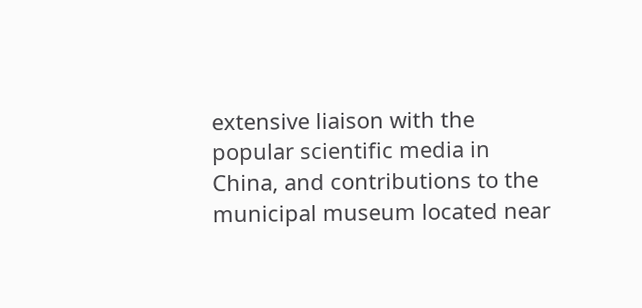extensive liaison with the popular scientific media in China, and contributions to the municipal museum located near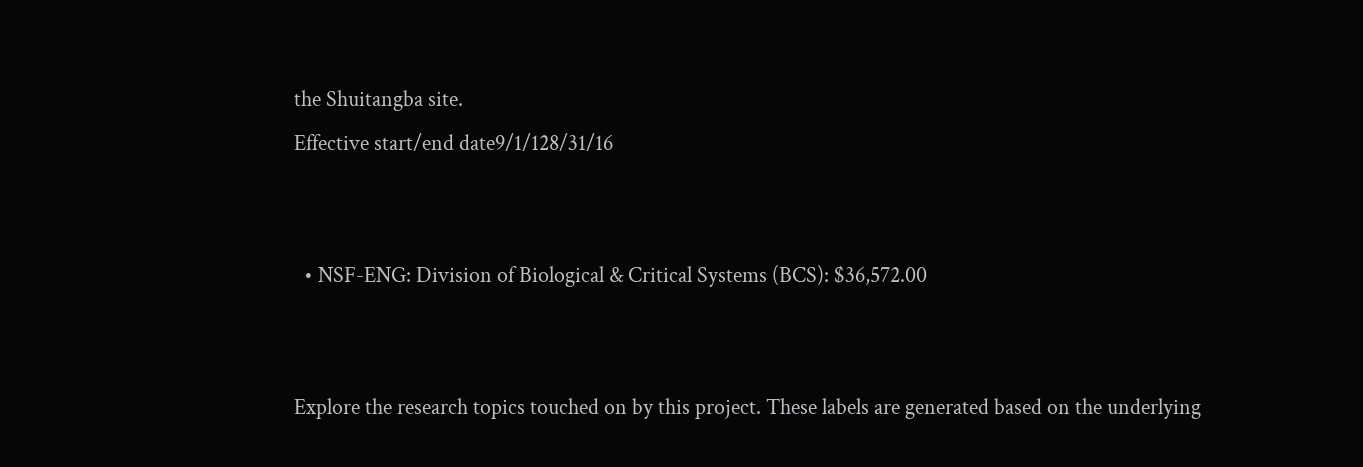the Shuitangba site.
Effective start/end date9/1/128/31/16


  • NSF-ENG: Division of Biological & Critical Systems (BCS): $36,572.00


Explore the research topics touched on by this project. These labels are generated based on the underlying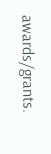awards/grants.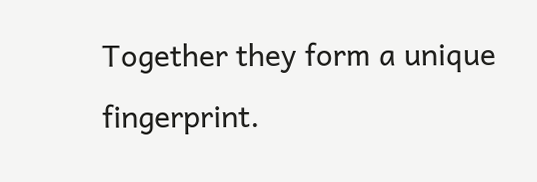Together they form a unique fingerprint.